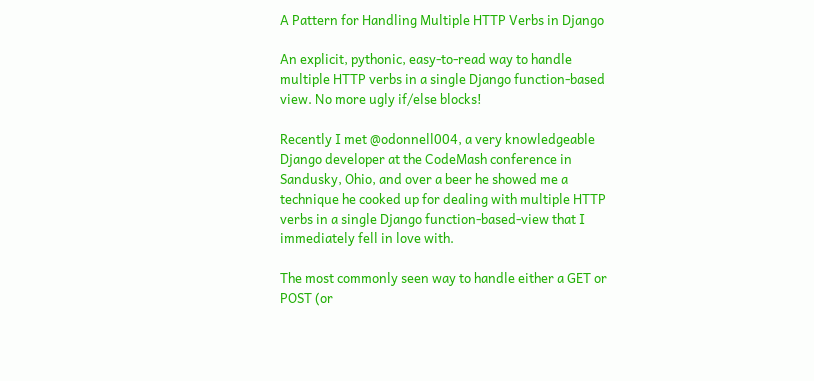A Pattern for Handling Multiple HTTP Verbs in Django

An explicit, pythonic, easy-to-read way to handle multiple HTTP verbs in a single Django function-based view. No more ugly if/else blocks!

Recently I met @odonnell004, a very knowledgeable Django developer at the CodeMash conference in Sandusky, Ohio, and over a beer he showed me a technique he cooked up for dealing with multiple HTTP verbs in a single Django function-based-view that I immediately fell in love with.

The most commonly seen way to handle either a GET or POST (or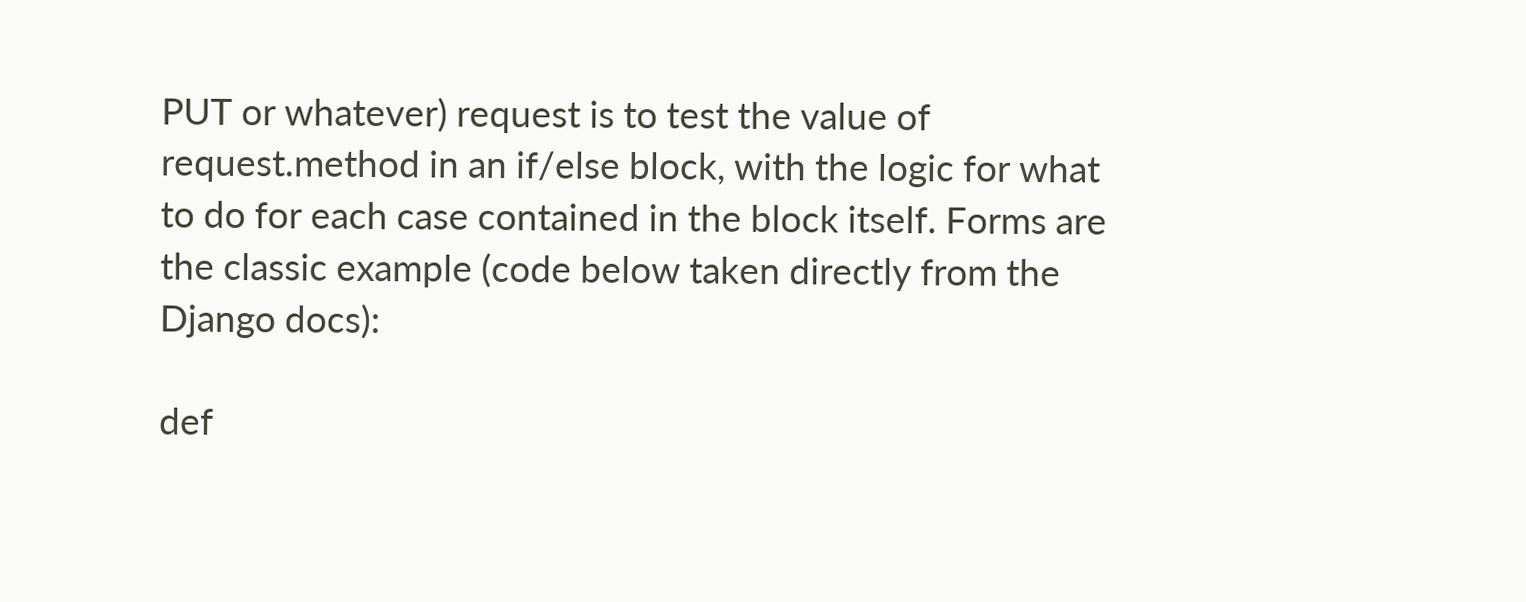PUT or whatever) request is to test the value of request.method in an if/else block, with the logic for what to do for each case contained in the block itself. Forms are the classic example (code below taken directly from the Django docs):

def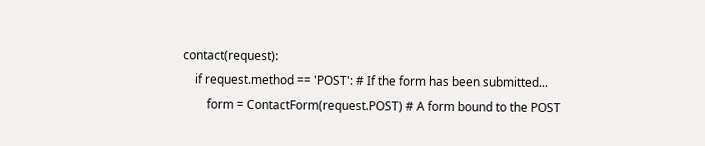contact(request):
    if request.method == 'POST': # If the form has been submitted...
        form = ContactForm(request.POST) # A form bound to the POST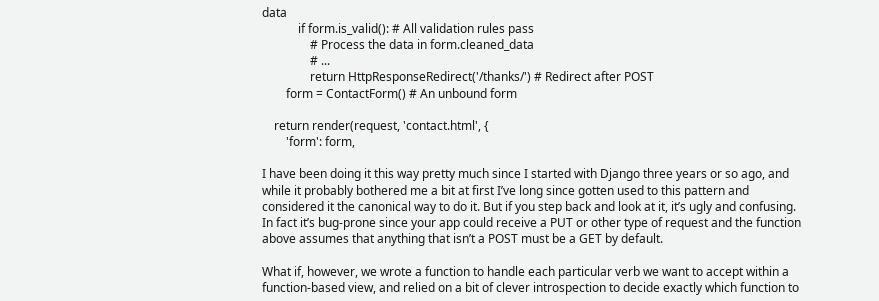data
            if form.is_valid(): # All validation rules pass
                # Process the data in form.cleaned_data
                # ...
                return HttpResponseRedirect('/thanks/') # Redirect after POST
        form = ContactForm() # An unbound form

    return render(request, 'contact.html', {
        'form': form,

I have been doing it this way pretty much since I started with Django three years or so ago, and while it probably bothered me a bit at first I’ve long since gotten used to this pattern and considered it the canonical way to do it. But if you step back and look at it, it’s ugly and confusing. In fact it’s bug-prone since your app could receive a PUT or other type of request and the function above assumes that anything that isn’t a POST must be a GET by default.

What if, however, we wrote a function to handle each particular verb we want to accept within a function-based view, and relied on a bit of clever introspection to decide exactly which function to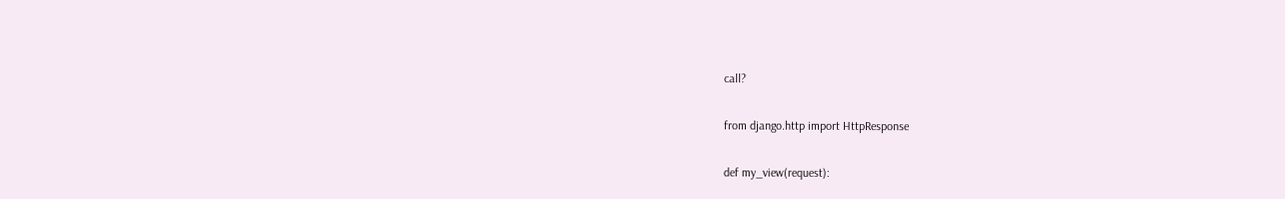call?

from django.http import HttpResponse

def my_view(request):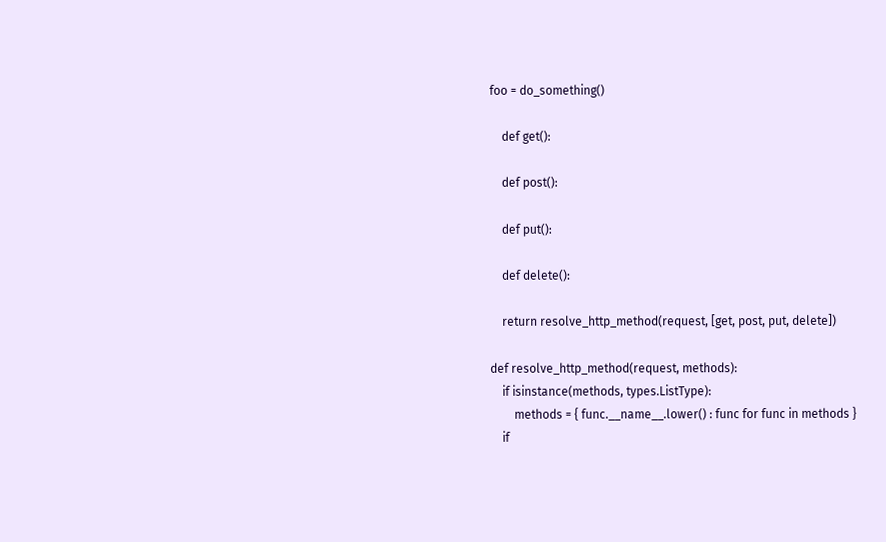foo = do_something()

    def get():

    def post():

    def put():

    def delete():

    return resolve_http_method(request, [get, post, put, delete])

def resolve_http_method(request, methods):
    if isinstance(methods, types.ListType):
        methods = { func.__name__.lower() : func for func in methods }
    if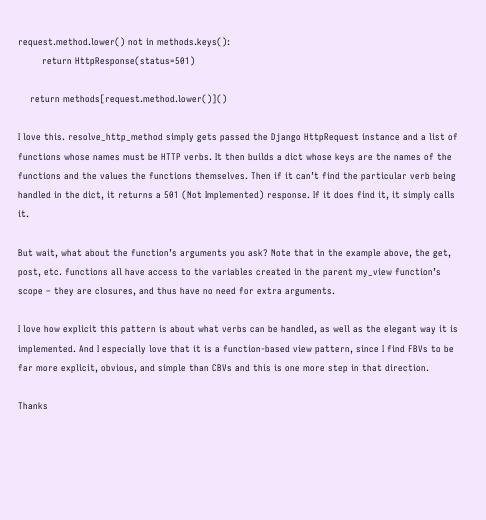request.method.lower() not in methods.keys():
        return HttpResponse(status=501)

    return methods[request.method.lower()]()

I love this. resolve_http_method simply gets passed the Django HttpRequest instance and a list of functions whose names must be HTTP verbs. It then builds a dict whose keys are the names of the functions and the values the functions themselves. Then if it can’t find the particular verb being handled in the dict, it returns a 501 (Not Implemented) response. If it does find it, it simply calls it.

But wait, what about the function’s arguments you ask? Note that in the example above, the get, post, etc. functions all have access to the variables created in the parent my_view function’s scope – they are closures, and thus have no need for extra arguments.

I love how explicit this pattern is about what verbs can be handled, as well as the elegant way it is implemented. And I especially love that it is a function-based view pattern, since I find FBVs to be far more explicit, obvious, and simple than CBVs and this is one more step in that direction.

Thanks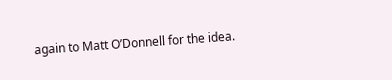again to Matt O’Donnell for the idea.